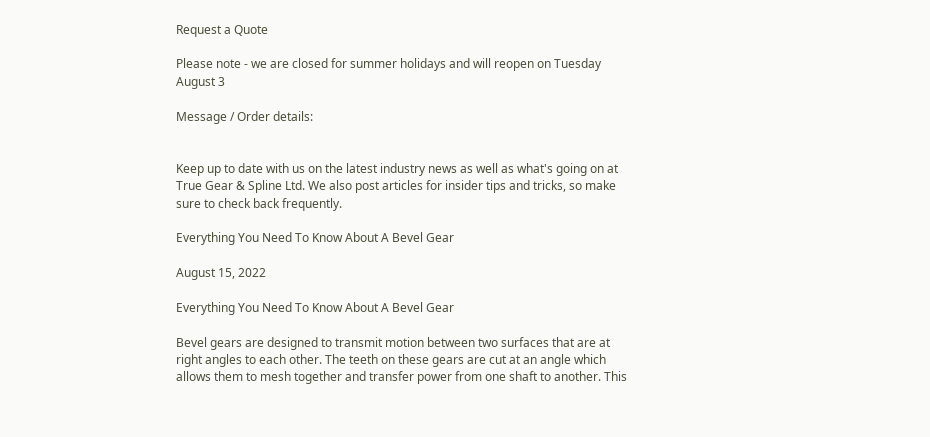Request a Quote

Please note - we are closed for summer holidays and will reopen on Tuesday August 3

Message / Order details:


Keep up to date with us on the latest industry news as well as what's going on at True Gear & Spline Ltd. We also post articles for insider tips and tricks, so make sure to check back frequently.

Everything You Need To Know About A Bevel Gear

August 15, 2022

Everything You Need To Know About A Bevel Gear

Bevel gears are designed to transmit motion between two surfaces that are at right angles to each other. The teeth on these gears are cut at an angle which allows them to mesh together and transfer power from one shaft to another. This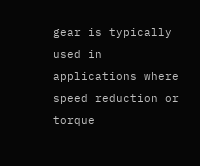gear is typically used in applications where speed reduction or torque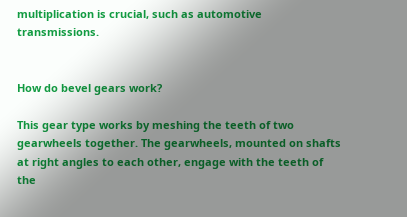multiplication is crucial, such as automotive transmissions.


How do bevel gears work?

This gear type works by meshing the teeth of two gearwheels together. The gearwheels, mounted on shafts at right angles to each other, engage with the teeth of the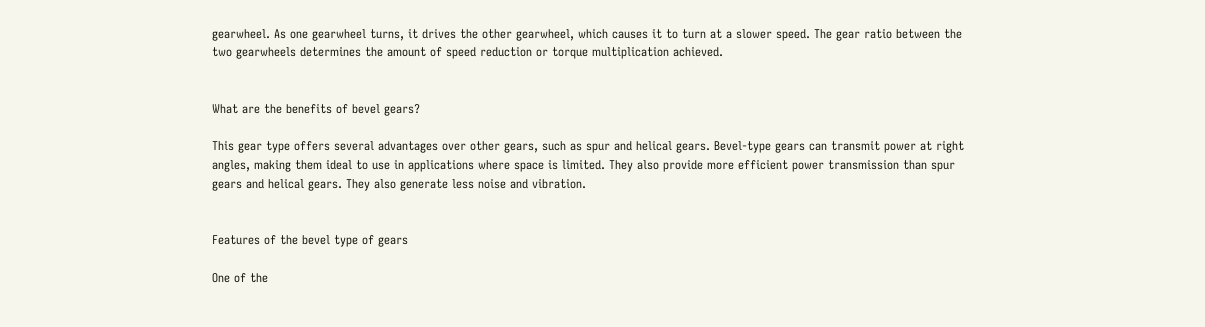gearwheel. As one gearwheel turns, it drives the other gearwheel, which causes it to turn at a slower speed. The gear ratio between the two gearwheels determines the amount of speed reduction or torque multiplication achieved.


What are the benefits of bevel gears?

This gear type offers several advantages over other gears, such as spur and helical gears. Bevel-type gears can transmit power at right angles, making them ideal to use in applications where space is limited. They also provide more efficient power transmission than spur gears and helical gears. They also generate less noise and vibration.


Features of the bevel type of gears

One of the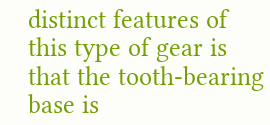distinct features of this type of gear is that the tooth-bearing base is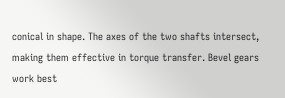conical in shape. The axes of the two shafts intersect, making them effective in torque transfer. Bevel gears work best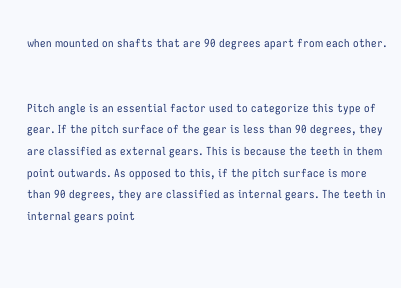when mounted on shafts that are 90 degrees apart from each other.


Pitch angle is an essential factor used to categorize this type of gear. If the pitch surface of the gear is less than 90 degrees, they are classified as external gears. This is because the teeth in them point outwards. As opposed to this, if the pitch surface is more than 90 degrees, they are classified as internal gears. The teeth in internal gears point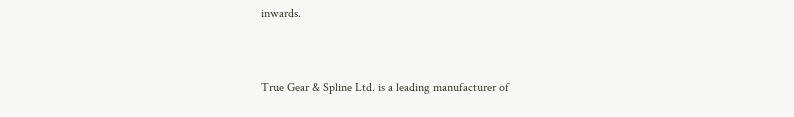inwards.


True Gear & Spline Ltd. is a leading manufacturer of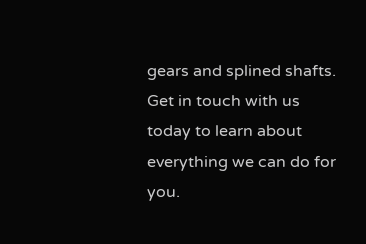gears and splined shafts. Get in touch with us today to learn about everything we can do for you.